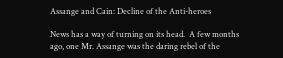Assange and Cain: Decline of the Anti-heroes

News has a way of turning on its head.  A few months ago, one Mr. Assange was the daring rebel of the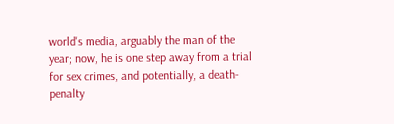world's media, arguably the man of the year; now, he is one step away from a trial for sex crimes, and potentially, a death-penalty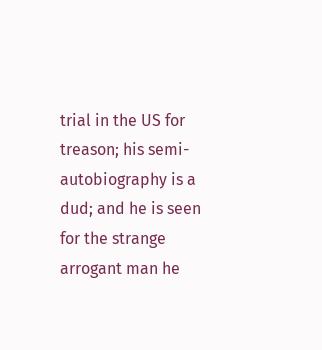trial in the US for treason; his semi-autobiography is a dud; and he is seen for the strange arrogant man he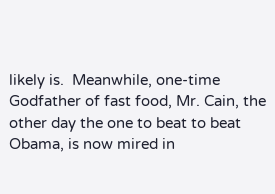likely is.  Meanwhile, one-time Godfather of fast food, Mr. Cain, the other day the one to beat to beat Obama, is now mired in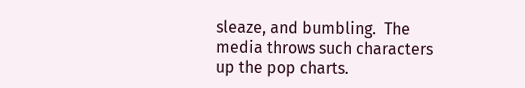sleaze, and bumbling.  The media throws such characters up the pop charts.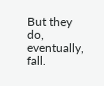But they do, eventually, fall.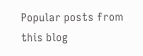Popular posts from this blog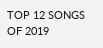TOP 12 SONGS OF 2019